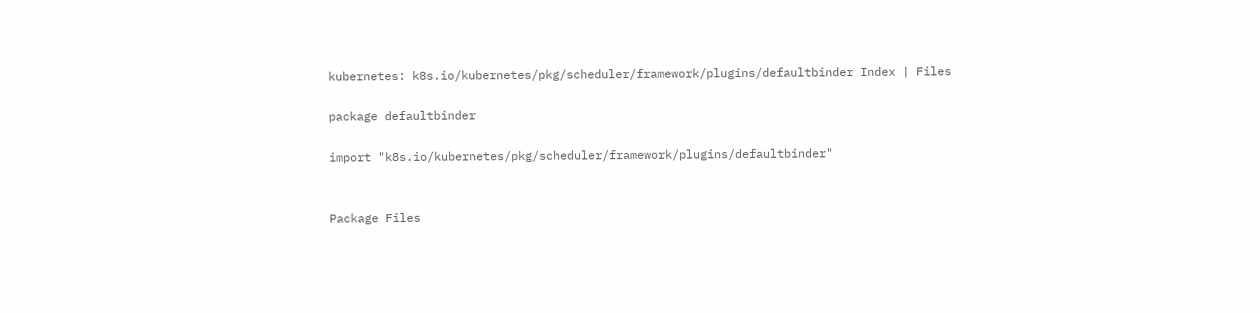kubernetes: k8s.io/kubernetes/pkg/scheduler/framework/plugins/defaultbinder Index | Files

package defaultbinder

import "k8s.io/kubernetes/pkg/scheduler/framework/plugins/defaultbinder"


Package Files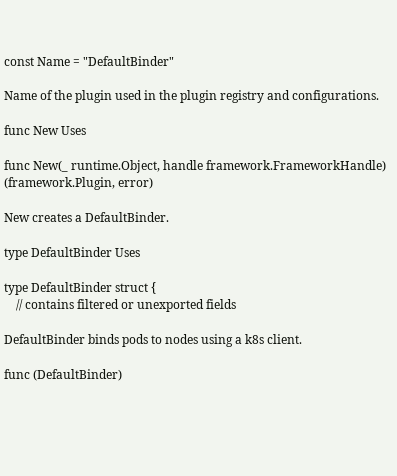const Name = "DefaultBinder"

Name of the plugin used in the plugin registry and configurations.

func New Uses

func New(_ runtime.Object, handle framework.FrameworkHandle) (framework.Plugin, error)

New creates a DefaultBinder.

type DefaultBinder Uses

type DefaultBinder struct {
    // contains filtered or unexported fields

DefaultBinder binds pods to nodes using a k8s client.

func (DefaultBinder)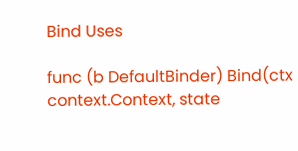Bind Uses

func (b DefaultBinder) Bind(ctx context.Context, state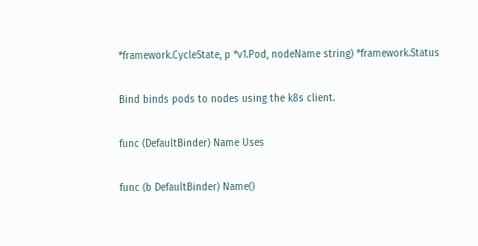*framework.CycleState, p *v1.Pod, nodeName string) *framework.Status

Bind binds pods to nodes using the k8s client.

func (DefaultBinder) Name Uses

func (b DefaultBinder) Name()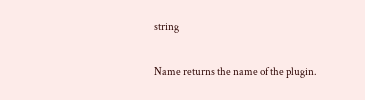string

Name returns the name of the plugin.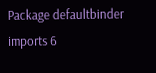Package defaultbinder imports 6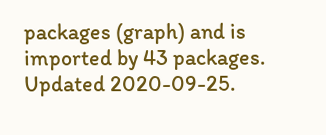packages (graph) and is imported by 43 packages. Updated 2020-09-25.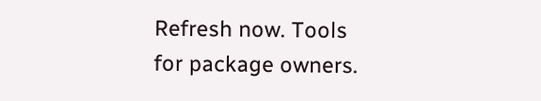Refresh now. Tools for package owners.